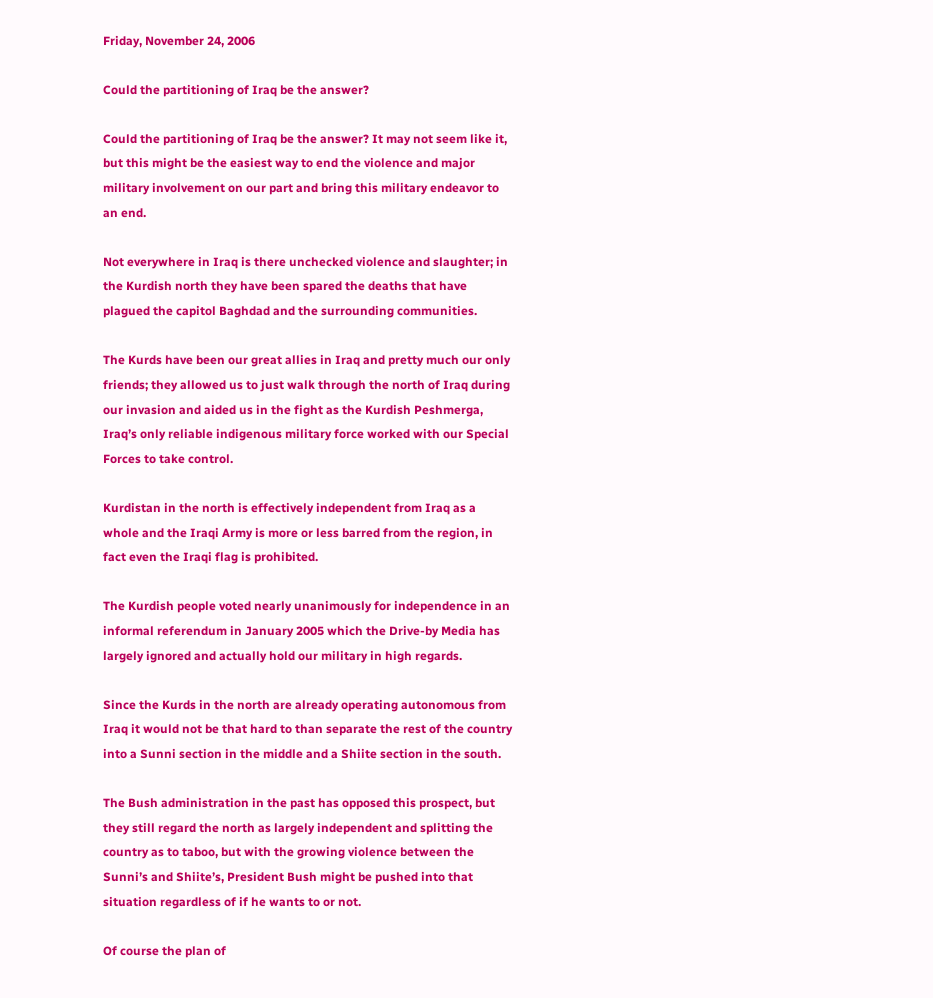Friday, November 24, 2006

Could the partitioning of Iraq be the answer?

Could the partitioning of Iraq be the answer? It may not seem like it, but this might be the easiest way to end the violence and major military involvement on our part and bring this military endeavor to an end.

Not everywhere in Iraq is there unchecked violence and slaughter; in the Kurdish north they have been spared the deaths that have plagued the capitol Baghdad and the surrounding communities.

The Kurds have been our great allies in Iraq and pretty much our only friends; they allowed us to just walk through the north of Iraq during our invasion and aided us in the fight as the Kurdish Peshmerga, Iraq’s only reliable indigenous military force worked with our Special Forces to take control.

Kurdistan in the north is effectively independent from Iraq as a whole and the Iraqi Army is more or less barred from the region, in fact even the Iraqi flag is prohibited.

The Kurdish people voted nearly unanimously for independence in an informal referendum in January 2005 which the Drive-by Media has largely ignored and actually hold our military in high regards.

Since the Kurds in the north are already operating autonomous from Iraq it would not be that hard to than separate the rest of the country into a Sunni section in the middle and a Shiite section in the south.

The Bush administration in the past has opposed this prospect, but they still regard the north as largely independent and splitting the country as to taboo, but with the growing violence between the Sunni’s and Shiite’s, President Bush might be pushed into that situation regardless of if he wants to or not.

Of course the plan of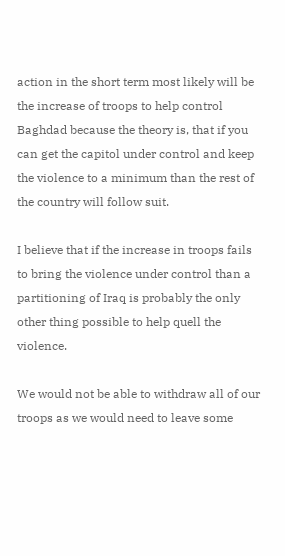action in the short term most likely will be the increase of troops to help control Baghdad because the theory is, that if you can get the capitol under control and keep the violence to a minimum than the rest of the country will follow suit.

I believe that if the increase in troops fails to bring the violence under control than a partitioning of Iraq is probably the only other thing possible to help quell the violence.

We would not be able to withdraw all of our troops as we would need to leave some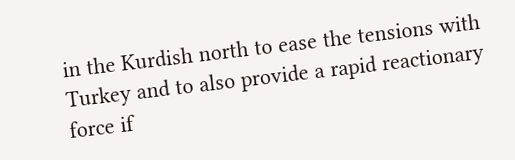in the Kurdish north to ease the tensions with Turkey and to also provide a rapid reactionary force if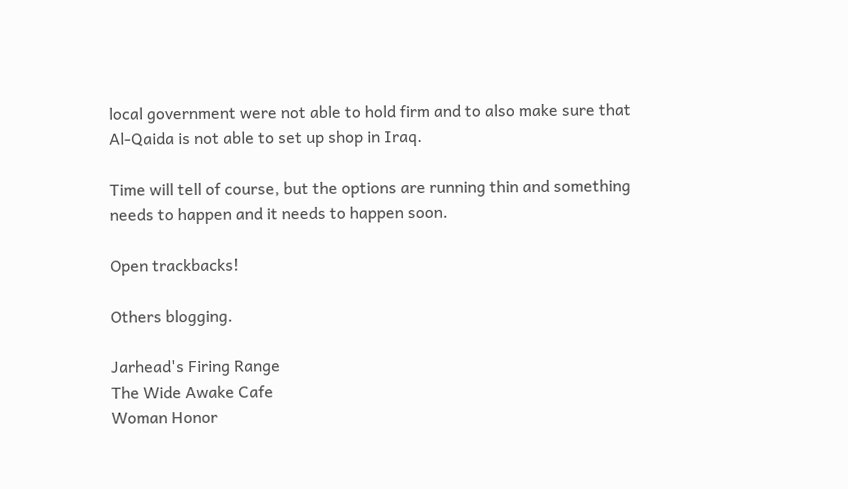local government were not able to hold firm and to also make sure that Al-Qaida is not able to set up shop in Iraq.

Time will tell of course, but the options are running thin and something needs to happen and it needs to happen soon.

Open trackbacks!

Others blogging.

Jarhead's Firing Range
The Wide Awake Cafe
Woman Honor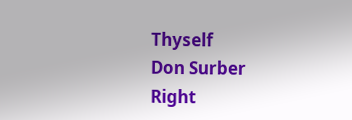Thyself
Don Surber
Right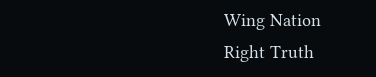Wing Nation
Right Truth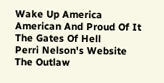Wake Up America
American And Proud Of It
The Gates Of Hell
Perri Nelson's Website
The Outlaw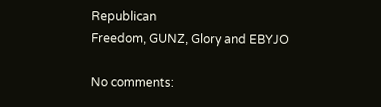Republican
Freedom, GUNZ, Glory and EBYJO

No comments: